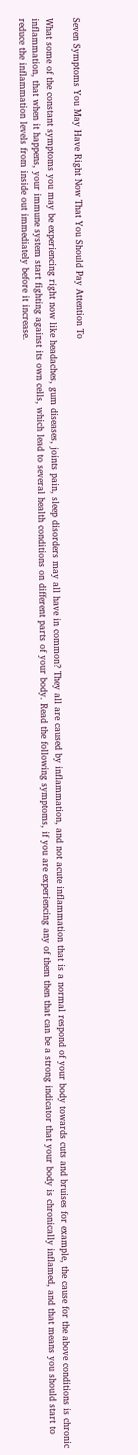Seven Symptoms You May Have Right Now That You Should Pay Attention To

What some of the constant symptoms you may be experiencing right now like headaches, gum diseases, joints pain, sleep disorders may all have in common? They all are caused by inflammation, and not acute inflammation that is a normal respond of your body towards cuts and bruises for example, the cause for the above conditions is chronic inflammation, that when it happens, your immune system start fighting against its own cells, which lead to several health conditions on different parts of your body. Read the following symptoms, if you are experiencing any of them then that can be a strong indicator that your body is chronically inflamed, and that means you should start to reduce the inflammation levels from inside out immediately before it increase.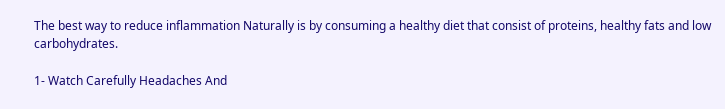The best way to reduce inflammation Naturally is by consuming a healthy diet that consist of proteins, healthy fats and low carbohydrates.

1- Watch Carefully Headaches And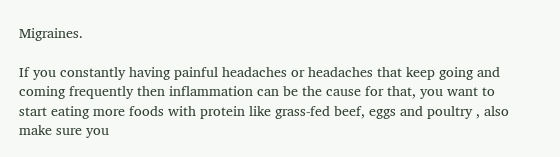Migraines.

If you constantly having painful headaches or headaches that keep going and coming frequently then inflammation can be the cause for that, you want to start eating more foods with protein like grass-fed beef, eggs and poultry , also make sure you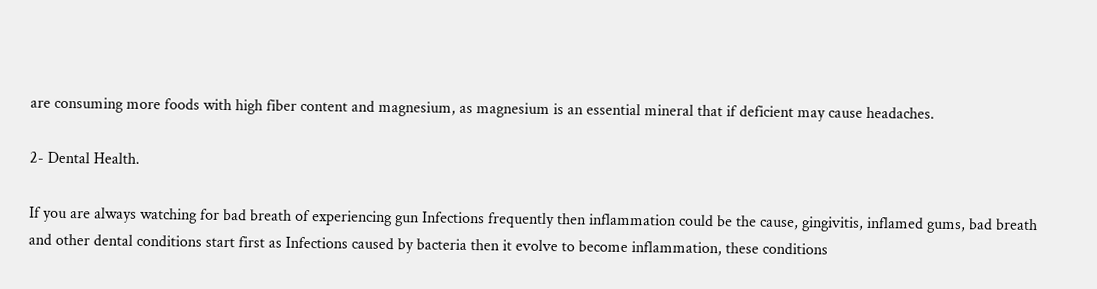are consuming more foods with high fiber content and magnesium, as magnesium is an essential mineral that if deficient may cause headaches.

2- Dental Health.

If you are always watching for bad breath of experiencing gun Infections frequently then inflammation could be the cause, gingivitis, inflamed gums, bad breath and other dental conditions start first as Infections caused by bacteria then it evolve to become inflammation, these conditions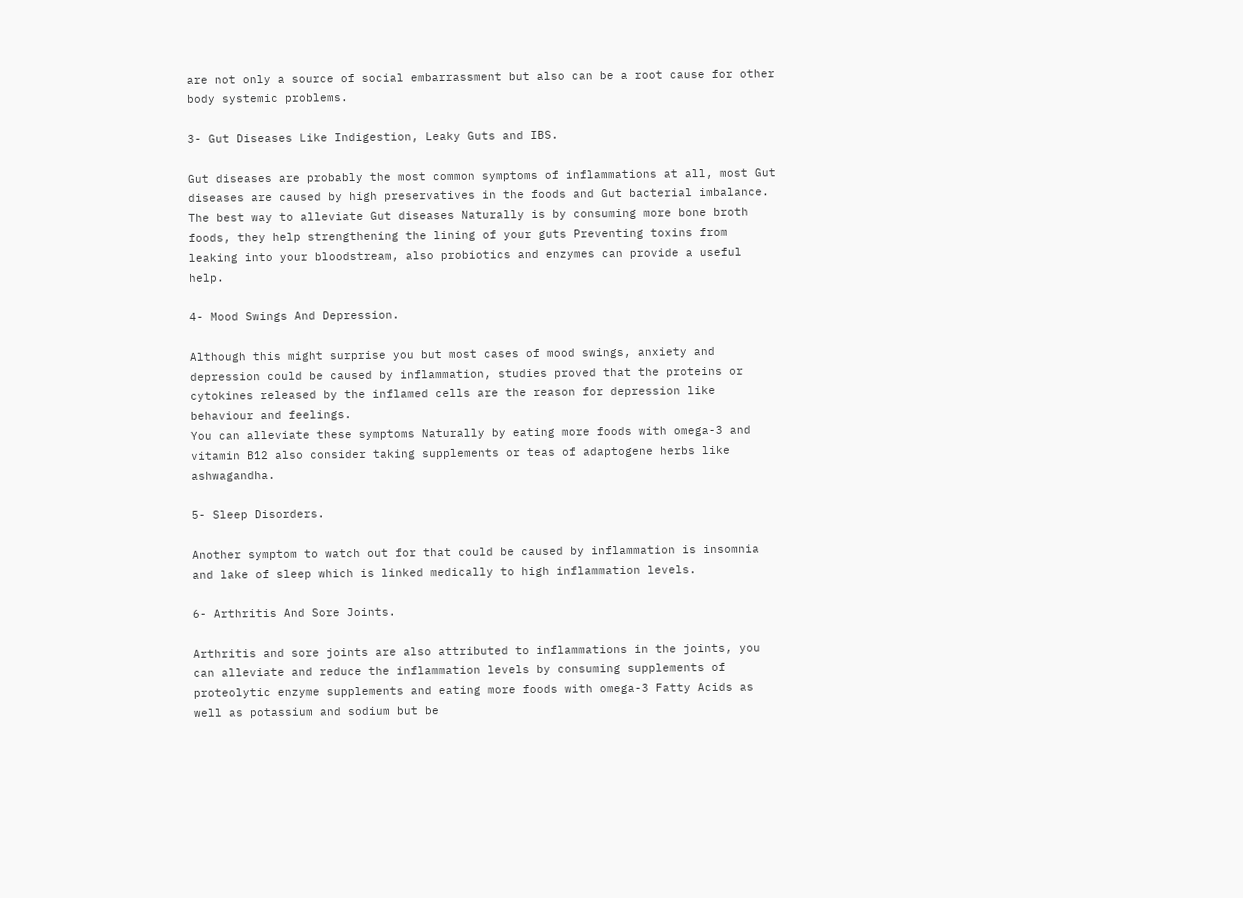are not only a source of social embarrassment but also can be a root cause for other body systemic problems.

3- Gut Diseases Like Indigestion, Leaky Guts and IBS.

Gut diseases are probably the most common symptoms of inflammations at all, most Gut diseases are caused by high preservatives in the foods and Gut bacterial imbalance. The best way to alleviate Gut diseases Naturally is by consuming more bone broth foods, they help strengthening the lining of your guts Preventing toxins from leaking into your bloodstream, also probiotics and enzymes can provide a useful help.

4- Mood Swings And Depression.

Although this might surprise you but most cases of mood swings, anxiety and depression could be caused by inflammation, studies proved that the proteins or cytokines released by the inflamed cells are the reason for depression like behaviour and feelings.
You can alleviate these symptoms Naturally by eating more foods with omega-3 and vitamin B12 also consider taking supplements or teas of adaptogene herbs like ashwagandha.

5- Sleep Disorders.

Another symptom to watch out for that could be caused by inflammation is insomnia and lake of sleep which is linked medically to high inflammation levels.

6- Arthritis And Sore Joints.

Arthritis and sore joints are also attributed to inflammations in the joints, you can alleviate and reduce the inflammation levels by consuming supplements of proteolytic enzyme supplements and eating more foods with omega-3 Fatty Acids as well as potassium and sodium but be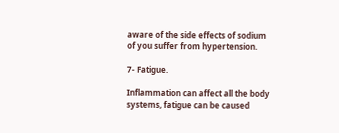aware of the side effects of sodium of you suffer from hypertension.

7- Fatigue.

Inflammation can affect all the body systems, fatigue can be caused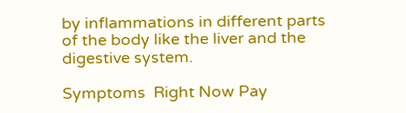by inflammations in different parts of the body like the liver and the digestive system.

Symptoms  Right Now Pay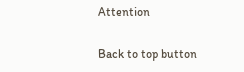Attention

Back to top button